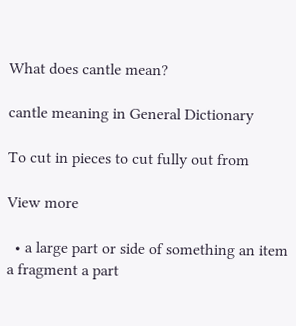What does cantle mean?

cantle meaning in General Dictionary

To cut in pieces to cut fully out from

View more

  • a large part or side of something an item a fragment a part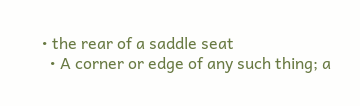• the rear of a saddle seat
  • A corner or edge of any such thing; a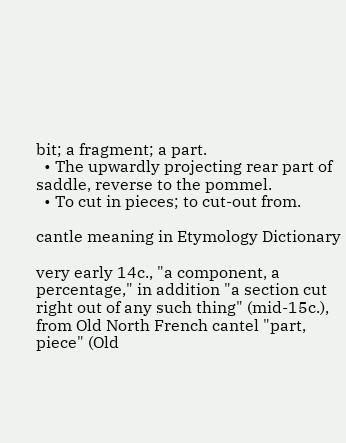bit; a fragment; a part.
  • The upwardly projecting rear part of saddle, reverse to the pommel.
  • To cut in pieces; to cut-out from.

cantle meaning in Etymology Dictionary

very early 14c., "a component, a percentage," in addition "a section cut right out of any such thing" (mid-15c.), from Old North French cantel "part, piece" (Old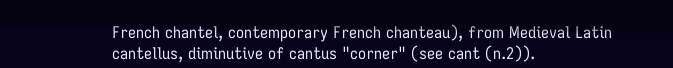French chantel, contemporary French chanteau), from Medieval Latin cantellus, diminutive of cantus "corner" (see cant (n.2)).